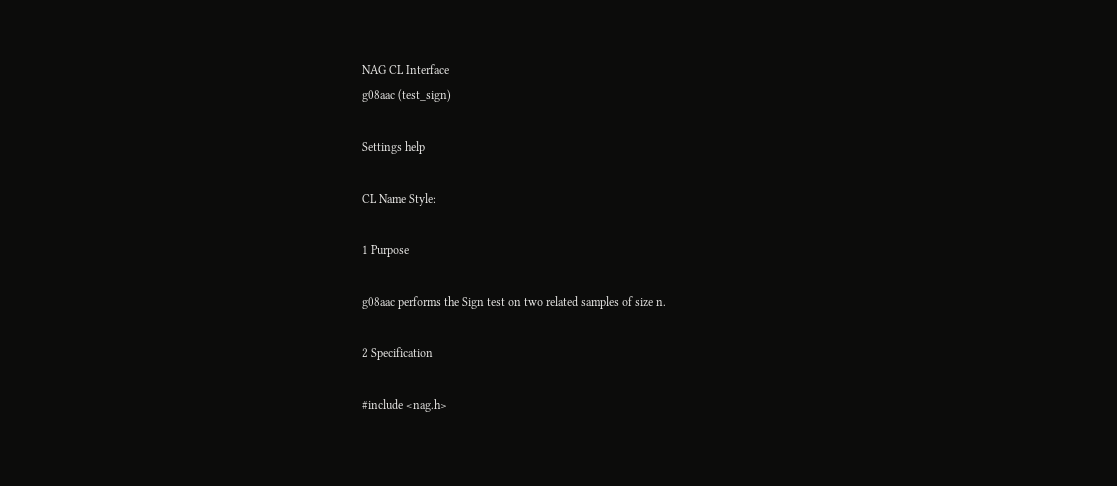NAG CL Interface
g08aac (test_sign)

Settings help

CL Name Style:

1 Purpose

g08aac performs the Sign test on two related samples of size n.

2 Specification

#include <nag.h>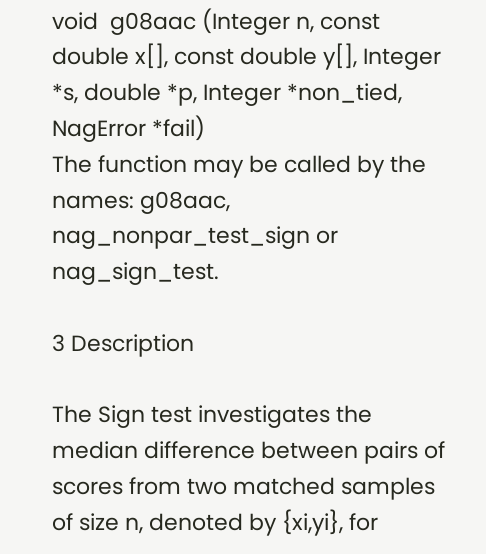void  g08aac (Integer n, const double x[], const double y[], Integer *s, double *p, Integer *non_tied, NagError *fail)
The function may be called by the names: g08aac, nag_nonpar_test_sign or nag_sign_test.

3 Description

The Sign test investigates the median difference between pairs of scores from two matched samples of size n, denoted by {xi,yi}, for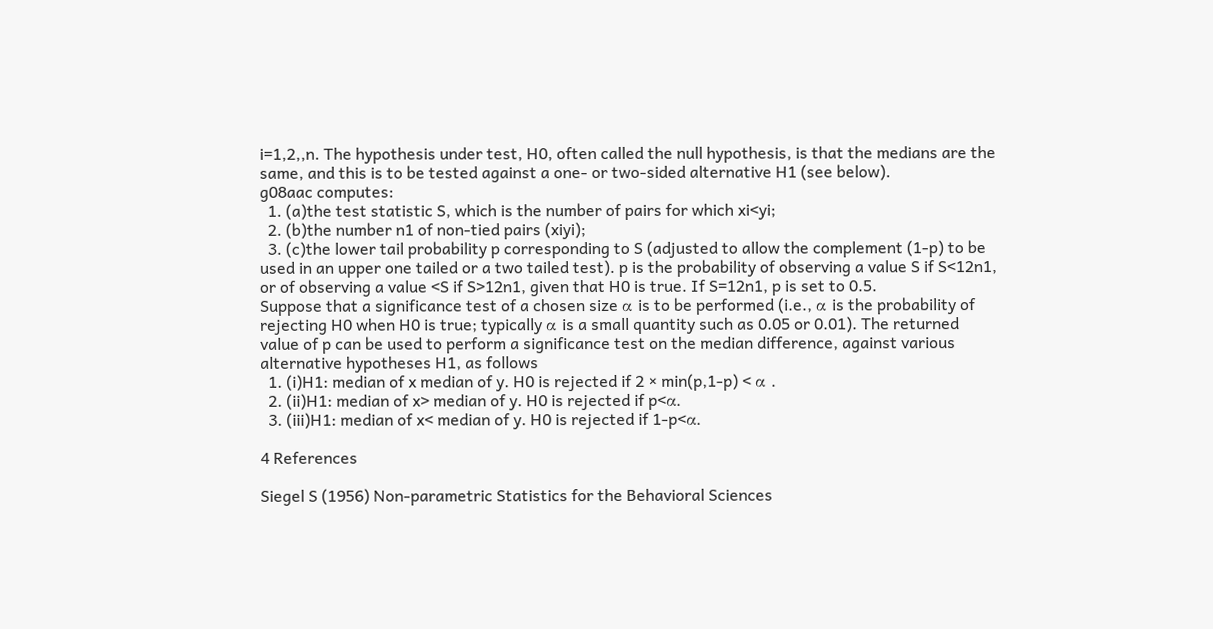i=1,2,,n. The hypothesis under test, H0, often called the null hypothesis, is that the medians are the same, and this is to be tested against a one- or two-sided alternative H1 (see below).
g08aac computes:
  1. (a)the test statistic S, which is the number of pairs for which xi<yi;
  2. (b)the number n1 of non-tied pairs (xiyi);
  3. (c)the lower tail probability p corresponding to S (adjusted to allow the complement (1-p) to be used in an upper one tailed or a two tailed test). p is the probability of observing a value S if S<12n1, or of observing a value <S if S>12n1, given that H0 is true. If S=12n1, p is set to 0.5.
Suppose that a significance test of a chosen size α is to be performed (i.e., α is the probability of rejecting H0 when H0 is true; typically α is a small quantity such as 0.05 or 0.01). The returned value of p can be used to perform a significance test on the median difference, against various alternative hypotheses H1, as follows
  1. (i)H1: median of x median of y. H0 is rejected if 2 × min(p,1-p) < α .
  2. (ii)H1: median of x> median of y. H0 is rejected if p<α.
  3. (iii)H1: median of x< median of y. H0 is rejected if 1-p<α.

4 References

Siegel S (1956) Non-parametric Statistics for the Behavioral Sciences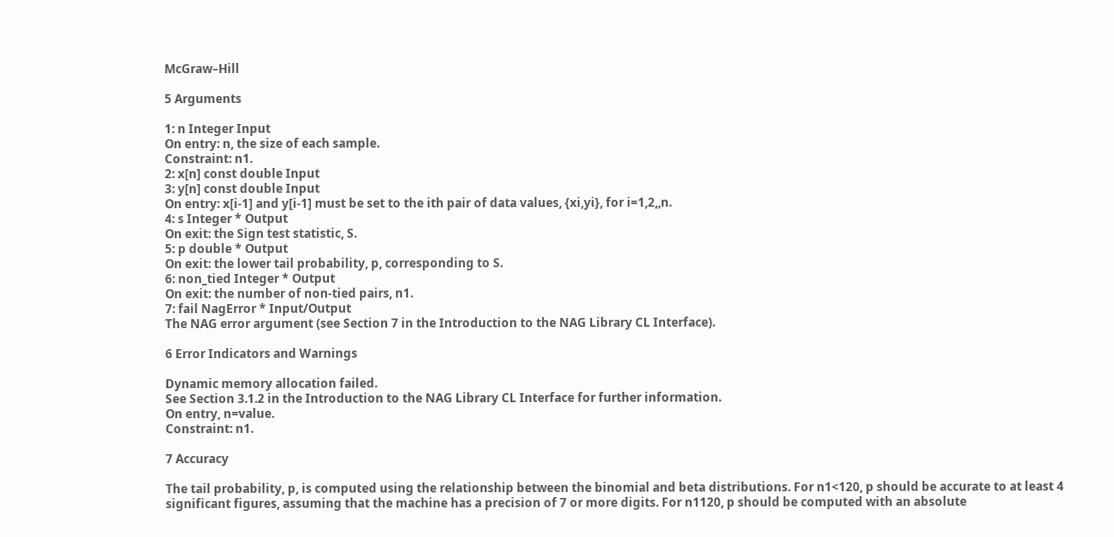McGraw–Hill

5 Arguments

1: n Integer Input
On entry: n, the size of each sample.
Constraint: n1.
2: x[n] const double Input
3: y[n] const double Input
On entry: x[i-1] and y[i-1] must be set to the ith pair of data values, {xi,yi}, for i=1,2,,n.
4: s Integer * Output
On exit: the Sign test statistic, S.
5: p double * Output
On exit: the lower tail probability, p, corresponding to S.
6: non_tied Integer * Output
On exit: the number of non-tied pairs, n1.
7: fail NagError * Input/Output
The NAG error argument (see Section 7 in the Introduction to the NAG Library CL Interface).

6 Error Indicators and Warnings

Dynamic memory allocation failed.
See Section 3.1.2 in the Introduction to the NAG Library CL Interface for further information.
On entry, n=value.
Constraint: n1.

7 Accuracy

The tail probability, p, is computed using the relationship between the binomial and beta distributions. For n1<120, p should be accurate to at least 4 significant figures, assuming that the machine has a precision of 7 or more digits. For n1120, p should be computed with an absolute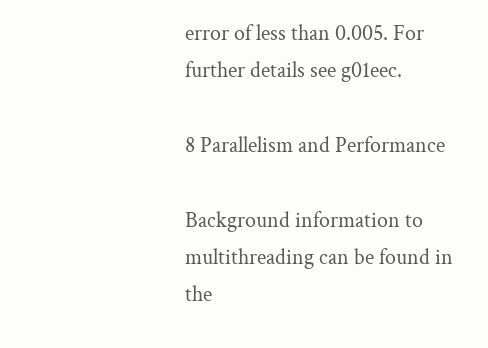error of less than 0.005. For further details see g01eec.

8 Parallelism and Performance

Background information to multithreading can be found in the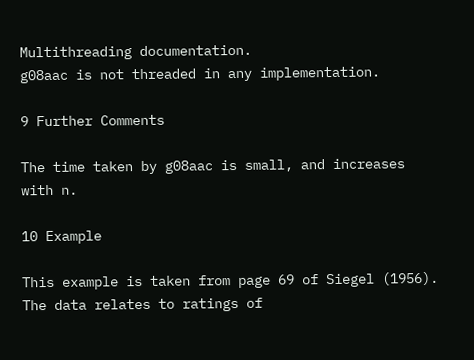Multithreading documentation.
g08aac is not threaded in any implementation.

9 Further Comments

The time taken by g08aac is small, and increases with n.

10 Example

This example is taken from page 69 of Siegel (1956). The data relates to ratings of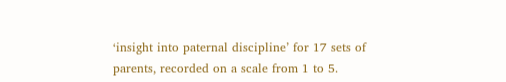‘insight into paternal discipline’ for 17 sets of parents, recorded on a scale from 1 to 5.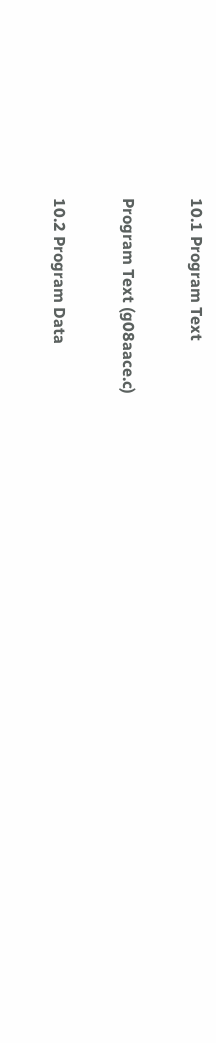10.1 Program Text

Program Text (g08aace.c)

10.2 Program Data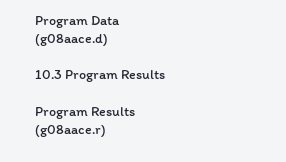Program Data (g08aace.d)

10.3 Program Results

Program Results (g08aace.r)